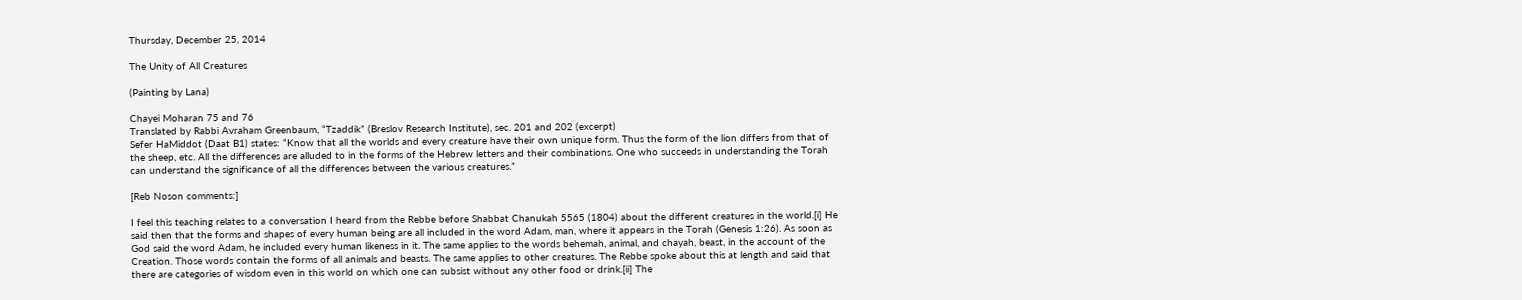Thursday, December 25, 2014

The Unity of All Creatures

(Painting by Lana)

Chayei Moharan 75 and 76
Translated by Rabbi Avraham Greenbaum, “Tzaddik” (Breslov Research Institute), sec. 201 and 202 (excerpt)
Sefer HaMiddot (Daat B1) states: “Know that all the worlds and every creature have their own unique form. Thus the form of the lion differs from that of the sheep, etc. All the differences are alluded to in the forms of the Hebrew letters and their combinations. One who succeeds in understanding the Torah can understand the significance of all the differences between the various creatures.”

[Reb Noson comments:]

I feel this teaching relates to a conversation I heard from the Rebbe before Shabbat Chanukah 5565 (1804) about the different creatures in the world.[i] He said then that the forms and shapes of every human being are all included in the word Adam, man, where it appears in the Torah (Genesis 1:26). As soon as God said the word Adam, he included every human likeness in it. The same applies to the words behemah, animal, and chayah, beast, in the account of the Creation. Those words contain the forms of all animals and beasts. The same applies to other creatures. The Rebbe spoke about this at length and said that there are categories of wisdom even in this world on which one can subsist without any other food or drink.[ii] The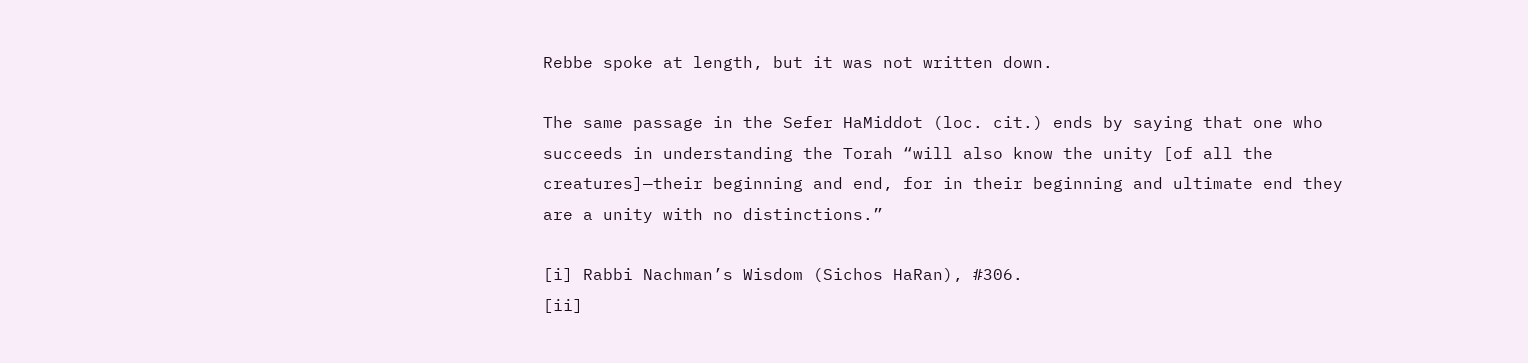Rebbe spoke at length, but it was not written down.

The same passage in the Sefer HaMiddot (loc. cit.) ends by saying that one who succeeds in understanding the Torah “will also know the unity [of all the creatures]—their beginning and end, for in their beginning and ultimate end they are a unity with no distinctions.”

[i] Rabbi Nachman’s Wisdom (Sichos HaRan), #306.
[ii]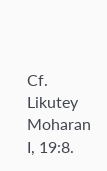Cf. Likutey Moharan I, 19:8.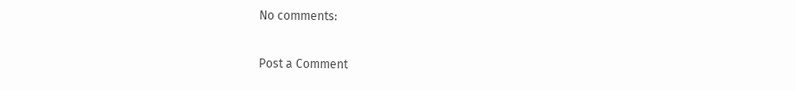No comments:

Post a Comment